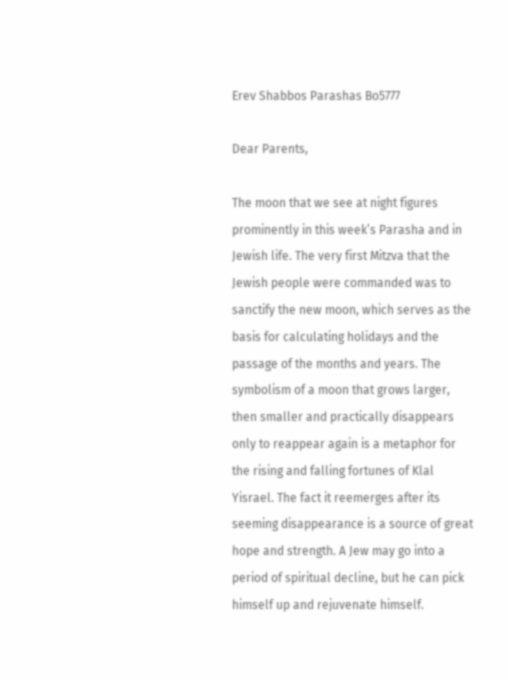Erev Shabbos Parashas Bo5777

Dear Parents,

The moon that we see at night figures prominently in this week’s Parasha and in Jewish life. The very first Mitzva that the Jewish people were commanded was to sanctify the new moon, which serves as the basis for calculating holidays and the passage of the months and years. The symbolism of a moon that grows larger, then smaller and practically disappears only to reappear again is a metaphor for the rising and falling fortunes of Klal Yisrael. The fact it reemerges after its seeming disappearance is a source of great hope and strength. A Jew may go into a period of spiritual decline, but he can pick himself up and rejuvenate himself.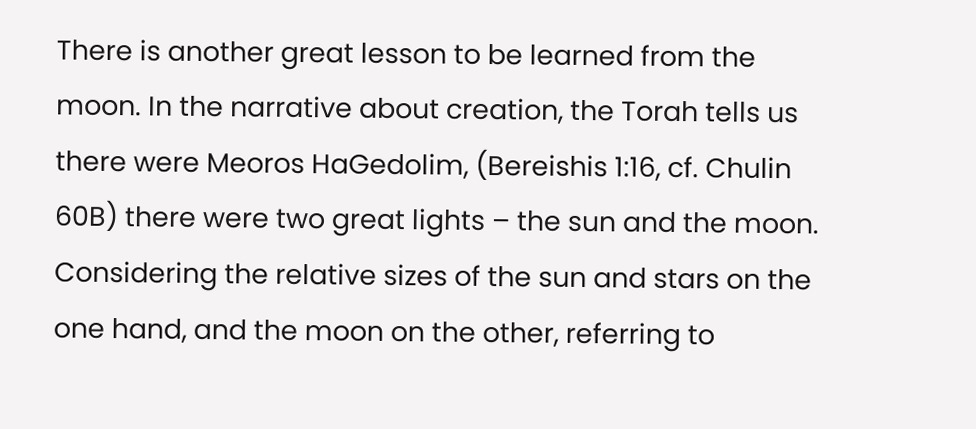There is another great lesson to be learned from the moon. In the narrative about creation, the Torah tells us there were Meoros HaGedolim, (Bereishis 1:16, cf. Chulin 60B) there were two great lights – the sun and the moon. Considering the relative sizes of the sun and stars on the one hand, and the moon on the other, referring to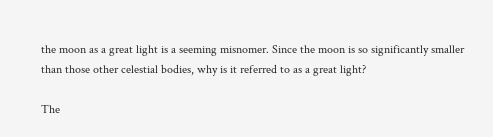the moon as a great light is a seeming misnomer. Since the moon is so significantly smaller than those other celestial bodies, why is it referred to as a great light?

The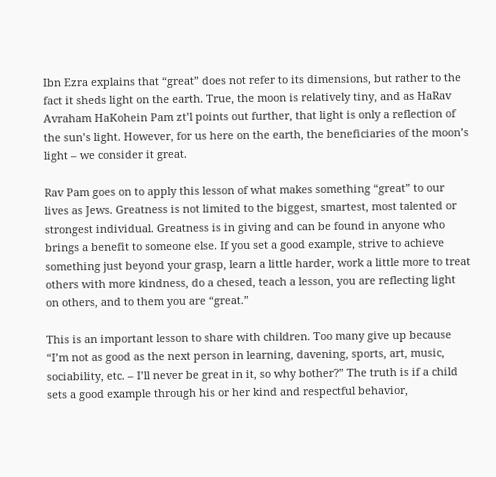Ibn Ezra explains that “great” does not refer to its dimensions, but rather to the fact it sheds light on the earth. True, the moon is relatively tiny, and as HaRav Avraham HaKohein Pam zt’l points out further, that light is only a reflection of the sun’s light. However, for us here on the earth, the beneficiaries of the moon’s light – we consider it great.

Rav Pam goes on to apply this lesson of what makes something “great” to our lives as Jews. Greatness is not limited to the biggest, smartest, most talented or strongest individual. Greatness is in giving and can be found in anyone who brings a benefit to someone else. If you set a good example, strive to achieve something just beyond your grasp, learn a little harder, work a little more to treat others with more kindness, do a chesed, teach a lesson, you are reflecting light on others, and to them you are “great.”

This is an important lesson to share with children. Too many give up because “I’m not as good as the next person in learning, davening, sports, art, music, sociability, etc. – I’ll never be great in it, so why bother?” The truth is if a child sets a good example through his or her kind and respectful behavior,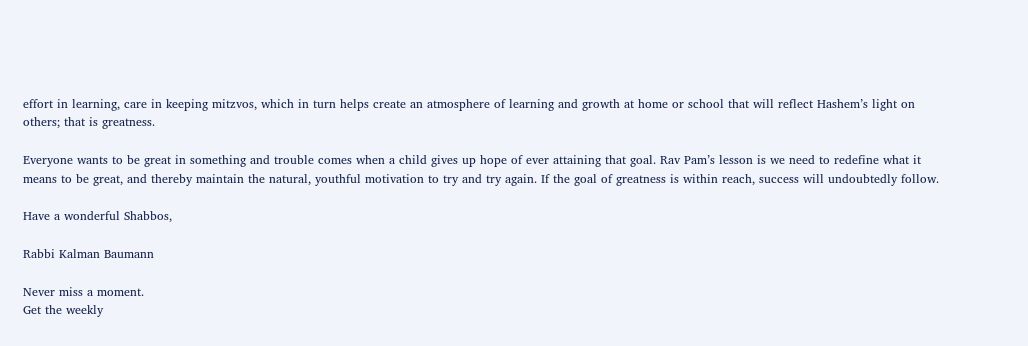effort in learning, care in keeping mitzvos, which in turn helps create an atmosphere of learning and growth at home or school that will reflect Hashem’s light on others; that is greatness.

Everyone wants to be great in something and trouble comes when a child gives up hope of ever attaining that goal. Rav Pam’s lesson is we need to redefine what it means to be great, and thereby maintain the natural, youthful motivation to try and try again. If the goal of greatness is within reach, success will undoubtedly follow.

Have a wonderful Shabbos,

Rabbi Kalman Baumann

Never miss a moment.
Get the weekly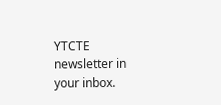YTCTE newsletter in your inbox.